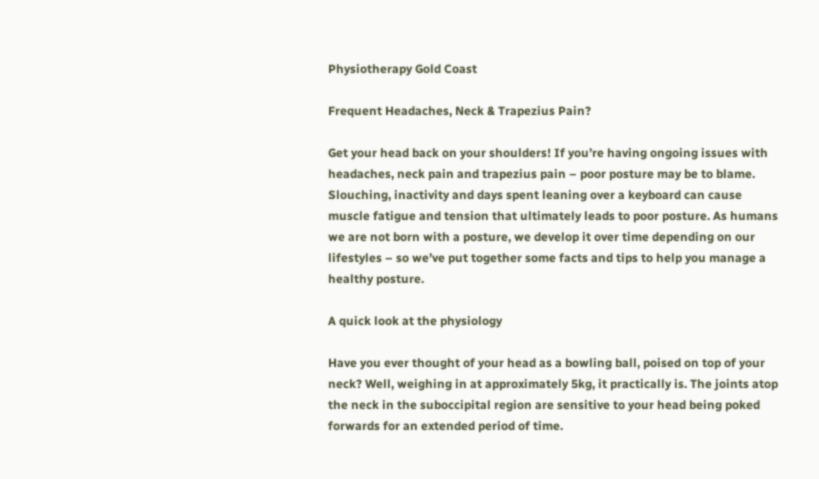Physiotherapy Gold Coast

Frequent Headaches, Neck & Trapezius Pain?

Get your head back on your shoulders! If you’re having ongoing issues with headaches, neck pain and trapezius pain – poor posture may be to blame. Slouching, inactivity and days spent leaning over a keyboard can cause muscle fatigue and tension that ultimately leads to poor posture. As humans we are not born with a posture, we develop it over time depending on our lifestyles – so we’ve put together some facts and tips to help you manage a healthy posture.

A quick look at the physiology

Have you ever thought of your head as a bowling ball, poised on top of your neck? Well, weighing in at approximately 5kg, it practically is. The joints atop the neck in the suboccipital region are sensitive to your head being poked forwards for an extended period of time.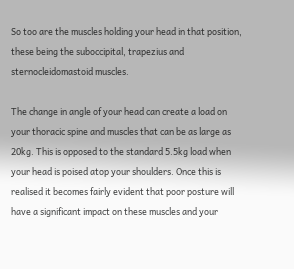So too are the muscles holding your head in that position, these being the suboccipital, trapezius and sternocleidomastoid muscles.

The change in angle of your head can create a load on your thoracic spine and muscles that can be as large as 20kg. This is opposed to the standard 5.5kg load when your head is poised atop your shoulders. Once this is realised it becomes fairly evident that poor posture will have a significant impact on these muscles and your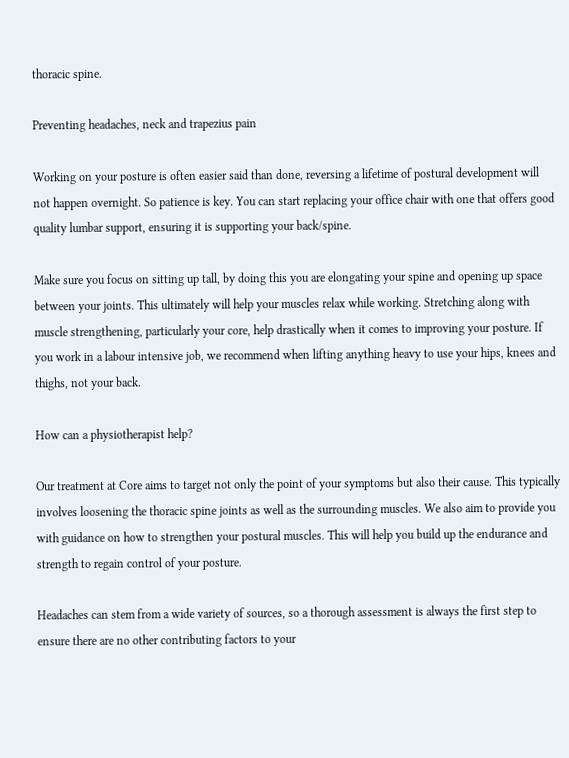thoracic spine.

Preventing headaches, neck and trapezius pain

Working on your posture is often easier said than done, reversing a lifetime of postural development will not happen overnight. So patience is key. You can start replacing your office chair with one that offers good quality lumbar support, ensuring it is supporting your back/spine.

Make sure you focus on sitting up tall, by doing this you are elongating your spine and opening up space between your joints. This ultimately will help your muscles relax while working. Stretching along with muscle strengthening, particularly your core, help drastically when it comes to improving your posture. If you work in a labour intensive job, we recommend when lifting anything heavy to use your hips, knees and thighs, not your back.

How can a physiotherapist help?

Our treatment at Core aims to target not only the point of your symptoms but also their cause. This typically involves loosening the thoracic spine joints as well as the surrounding muscles. We also aim to provide you with guidance on how to strengthen your postural muscles. This will help you build up the endurance and strength to regain control of your posture.

Headaches can stem from a wide variety of sources, so a thorough assessment is always the first step to ensure there are no other contributing factors to your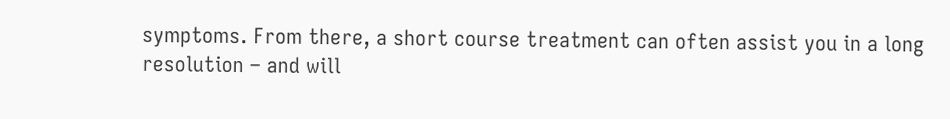symptoms. From there, a short course treatment can often assist you in a long resolution – and will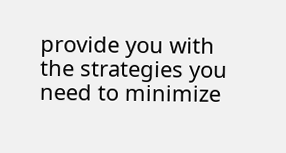provide you with the strategies you need to minimize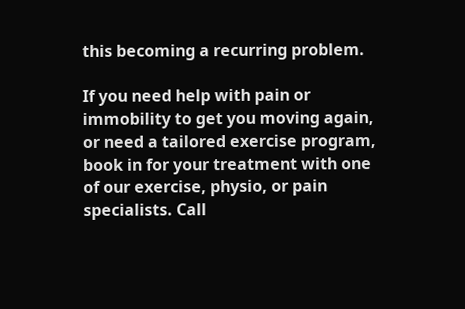this becoming a recurring problem.

If you need help with pain or immobility to get you moving again, or need a tailored exercise program, book in for your treatment with one of our exercise, physio, or pain specialists. Call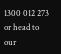1300 012 273 or head to our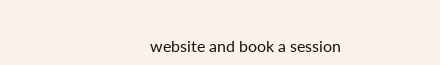website and book a session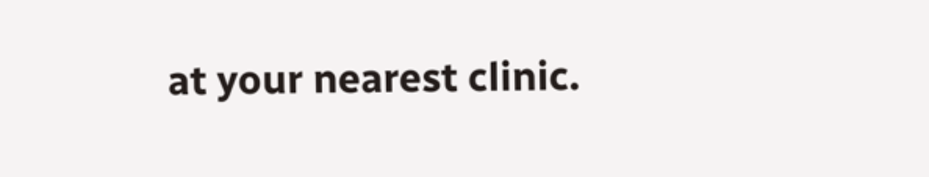at your nearest clinic.